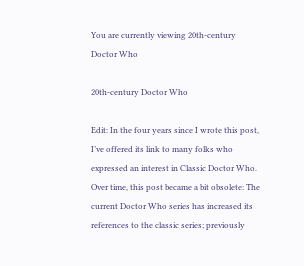You are currently viewing 20th-century Doctor Who

20th-century Doctor Who

Edit: In the four years since I wrote this post, I’ve offered its link to many folks who expressed an interest in Classic Doctor Who. Over time, this post became a bit obsolete: The current Doctor Who series has increased its references to the classic series; previously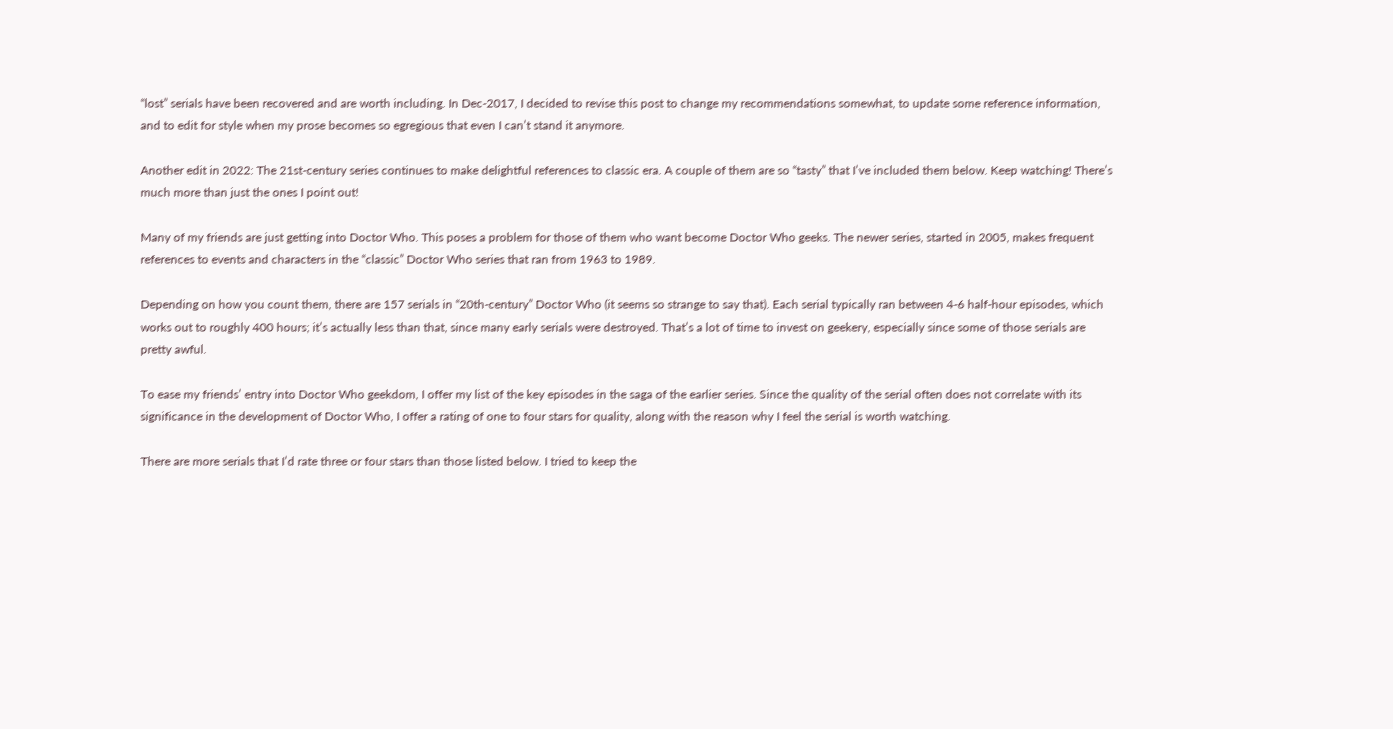“lost” serials have been recovered and are worth including. In Dec-2017, I decided to revise this post to change my recommendations somewhat, to update some reference information, and to edit for style when my prose becomes so egregious that even I can’t stand it anymore.

Another edit in 2022: The 21st-century series continues to make delightful references to classic era. A couple of them are so “tasty” that I’ve included them below. Keep watching! There’s much more than just the ones I point out!

Many of my friends are just getting into Doctor Who. This poses a problem for those of them who want become Doctor Who geeks. The newer series, started in 2005, makes frequent references to events and characters in the “classic” Doctor Who series that ran from 1963 to 1989.

Depending on how you count them, there are 157 serials in “20th-century” Doctor Who (it seems so strange to say that). Each serial typically ran between 4-6 half-hour episodes, which works out to roughly 400 hours; it’s actually less than that, since many early serials were destroyed. That’s a lot of time to invest on geekery, especially since some of those serials are pretty awful.

To ease my friends’ entry into Doctor Who geekdom, I offer my list of the key episodes in the saga of the earlier series. Since the quality of the serial often does not correlate with its significance in the development of Doctor Who, I offer a rating of one to four stars for quality, along with the reason why I feel the serial is worth watching.

There are more serials that I’d rate three or four stars than those listed below. I tried to keep the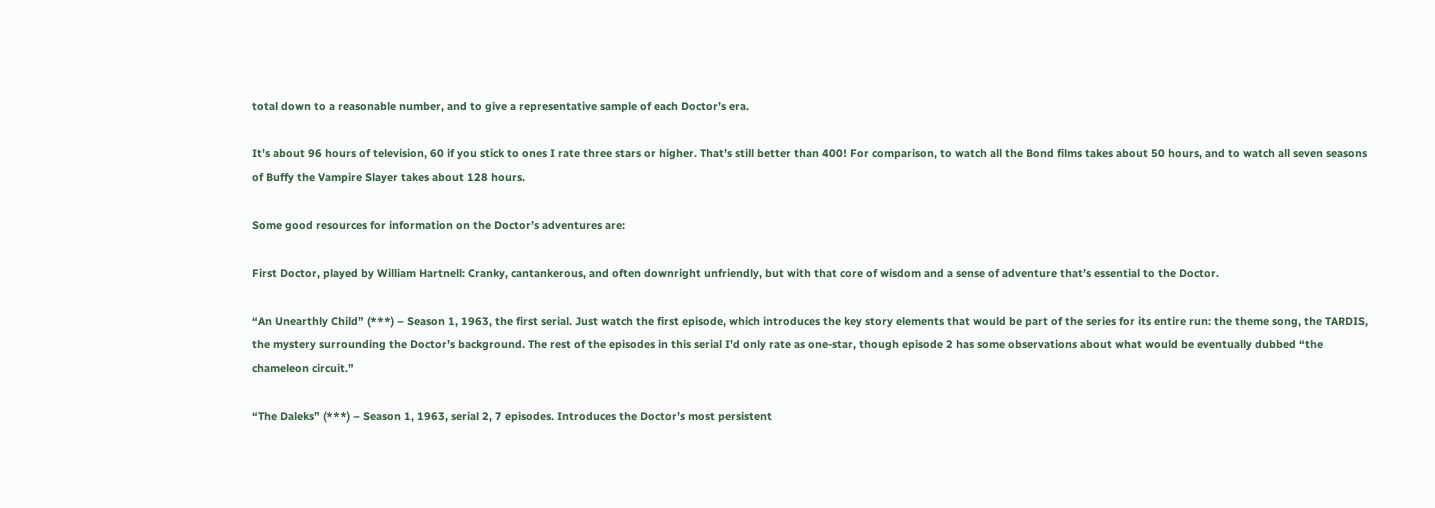total down to a reasonable number, and to give a representative sample of each Doctor’s era.

It’s about 96 hours of television, 60 if you stick to ones I rate three stars or higher. That’s still better than 400! For comparison, to watch all the Bond films takes about 50 hours, and to watch all seven seasons of Buffy the Vampire Slayer takes about 128 hours.

Some good resources for information on the Doctor’s adventures are:

First Doctor, played by William Hartnell: Cranky, cantankerous, and often downright unfriendly, but with that core of wisdom and a sense of adventure that’s essential to the Doctor.

“An Unearthly Child” (***) – Season 1, 1963, the first serial. Just watch the first episode, which introduces the key story elements that would be part of the series for its entire run: the theme song, the TARDIS, the mystery surrounding the Doctor’s background. The rest of the episodes in this serial I’d only rate as one-star, though episode 2 has some observations about what would be eventually dubbed “the chameleon circuit.”

“The Daleks” (***) – Season 1, 1963, serial 2, 7 episodes. Introduces the Doctor’s most persistent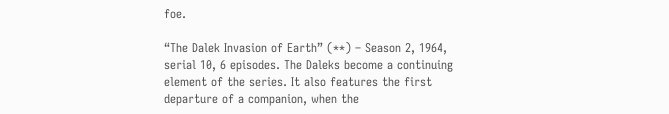foe.

“The Dalek Invasion of Earth” (**) – Season 2, 1964, serial 10, 6 episodes. The Daleks become a continuing element of the series. It also features the first departure of a companion, when the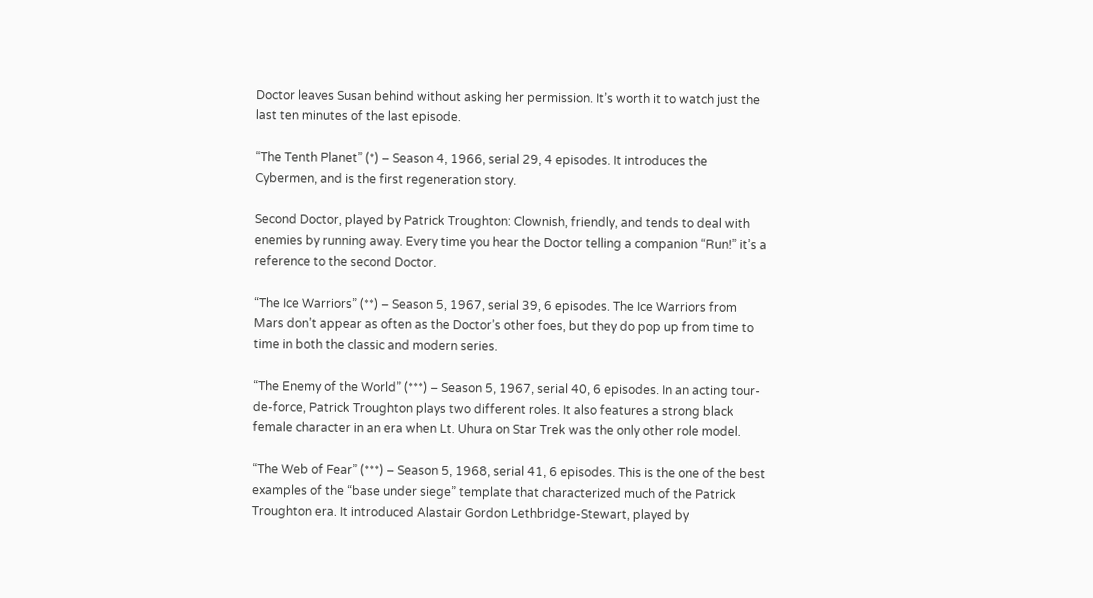Doctor leaves Susan behind without asking her permission. It’s worth it to watch just the last ten minutes of the last episode.

“The Tenth Planet” (*) – Season 4, 1966, serial 29, 4 episodes. It introduces the Cybermen, and is the first regeneration story.

Second Doctor, played by Patrick Troughton: Clownish, friendly, and tends to deal with enemies by running away. Every time you hear the Doctor telling a companion “Run!” it’s a reference to the second Doctor.

“The Ice Warriors” (**) – Season 5, 1967, serial 39, 6 episodes. The Ice Warriors from Mars don’t appear as often as the Doctor’s other foes, but they do pop up from time to time in both the classic and modern series.

“The Enemy of the World” (***) – Season 5, 1967, serial 40, 6 episodes. In an acting tour-de-force, Patrick Troughton plays two different roles. It also features a strong black female character in an era when Lt. Uhura on Star Trek was the only other role model.

“The Web of Fear” (***) – Season 5, 1968, serial 41, 6 episodes. This is the one of the best examples of the “base under siege” template that characterized much of the Patrick Troughton era. It introduced Alastair Gordon Lethbridge-Stewart, played by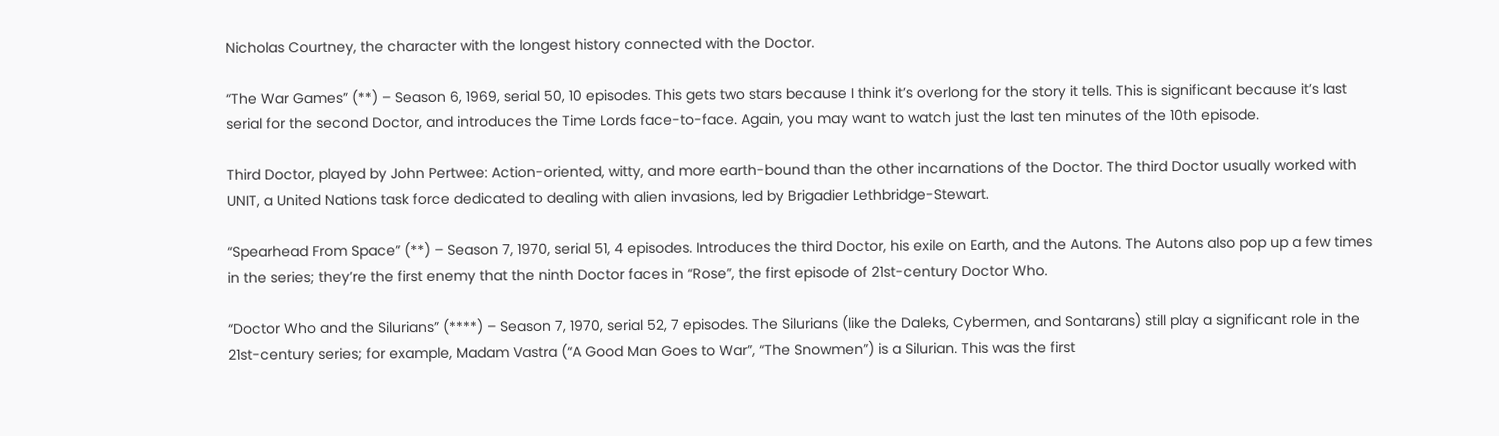Nicholas Courtney, the character with the longest history connected with the Doctor.

“The War Games” (**) – Season 6, 1969, serial 50, 10 episodes. This gets two stars because I think it’s overlong for the story it tells. This is significant because it’s last serial for the second Doctor, and introduces the Time Lords face-to-face. Again, you may want to watch just the last ten minutes of the 10th episode.

Third Doctor, played by John Pertwee: Action-oriented, witty, and more earth-bound than the other incarnations of the Doctor. The third Doctor usually worked with UNIT, a United Nations task force dedicated to dealing with alien invasions, led by Brigadier Lethbridge-Stewart.

“Spearhead From Space” (**) – Season 7, 1970, serial 51, 4 episodes. Introduces the third Doctor, his exile on Earth, and the Autons. The Autons also pop up a few times in the series; they’re the first enemy that the ninth Doctor faces in “Rose”, the first episode of 21st-century Doctor Who.

“Doctor Who and the Silurians” (****) – Season 7, 1970, serial 52, 7 episodes. The Silurians (like the Daleks, Cybermen, and Sontarans) still play a significant role in the 21st-century series; for example, Madam Vastra (“A Good Man Goes to War”, “The Snowmen”) is a Silurian. This was the first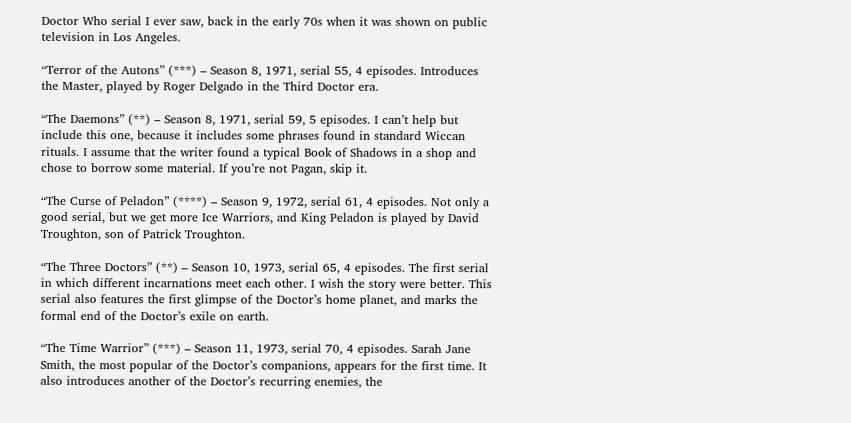Doctor Who serial I ever saw, back in the early 70s when it was shown on public television in Los Angeles.

“Terror of the Autons” (***) – Season 8, 1971, serial 55, 4 episodes. Introduces the Master, played by Roger Delgado in the Third Doctor era.

“The Daemons” (**) – Season 8, 1971, serial 59, 5 episodes. I can’t help but include this one, because it includes some phrases found in standard Wiccan rituals. I assume that the writer found a typical Book of Shadows in a shop and chose to borrow some material. If you’re not Pagan, skip it.

“The Curse of Peladon” (****) – Season 9, 1972, serial 61, 4 episodes. Not only a good serial, but we get more Ice Warriors, and King Peladon is played by David Troughton, son of Patrick Troughton.

“The Three Doctors” (**) – Season 10, 1973, serial 65, 4 episodes. The first serial in which different incarnations meet each other. I wish the story were better. This serial also features the first glimpse of the Doctor’s home planet, and marks the formal end of the Doctor’s exile on earth.

“The Time Warrior” (***) – Season 11, 1973, serial 70, 4 episodes. Sarah Jane Smith, the most popular of the Doctor’s companions, appears for the first time. It also introduces another of the Doctor’s recurring enemies, the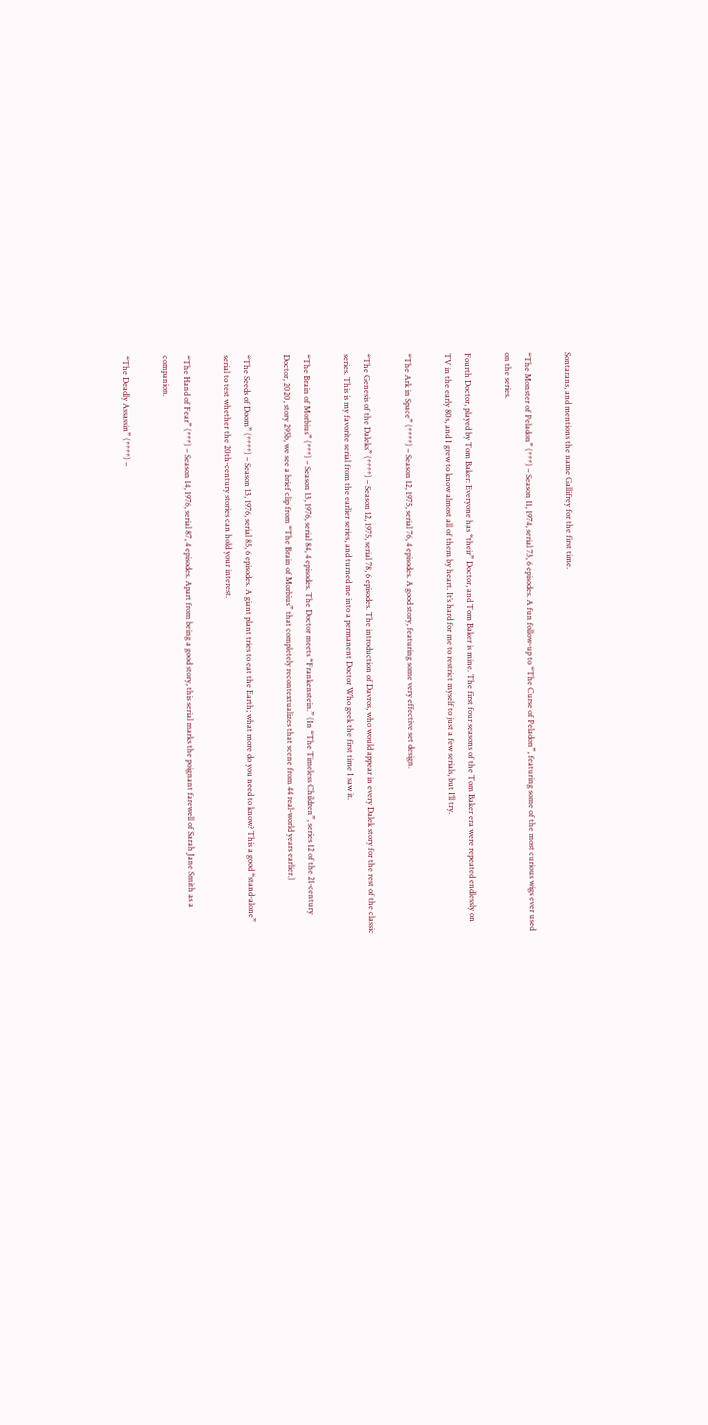Sontarans, and mentions the name Gallifrey for the first time.

“The Monster of Peladon” (***) – Season 11, 1974, serial 73, 6 episodes. A fun follow-up to “The Curse of Peladon”, featuring some of the most curious wigs ever used on the series.

Fourth Doctor, played by Tom Baker: Everyone has “their” Doctor, and Tom Baker is mine. The first four seasons of the Tom Baker era were repeated endlessly on TV in the early 80s, and I grew to know almost all of them by heart. It’s hard for me to restrict myself to just a few serials, but I’ll try.

“The Ark in Space” (****) – Season 12, 1975, serial 76, 4 episodes. A good story, featuring some very effective set design.

“The Genesis of the Daleks” (****) – Season 12, 1975, serial 78, 6 episodes. The introduction of Davros, who would appear in every Dalek story for the rest of the classic series. This is my favorite serial from the earlier series, and turned me into a permanent Doctor Who geek the first time I saw it.

“The Brain of Morbius” (***) – Season 13, 1976, serial 84, 4 episodes. The Doctor meets “Frankenstein.” (In “The Timeless Children”, series 12 of the 21-century Doctor, 2020, story 295b, we see a brief clip from “The Brain of Morbius” that completely recontextualizes that scene from 44 real-world years earlier.)

“The Seeds of Doom” (****) – Season 13, 1976, serial 85, 6 episodes. A giant plant tries to eat the Earth; what more do you need to know? This a good “stand-alone” serial to test whether the 20th-century stories can hold your interest.

“The Hand of Fear” (***) – Season 14, 1976, serial 87, 4 episodes. Apart from being a good story, this serial marks the poignant farewell of Sarah Jane Smith as a companion.

“The Deadly Assassin” (****) –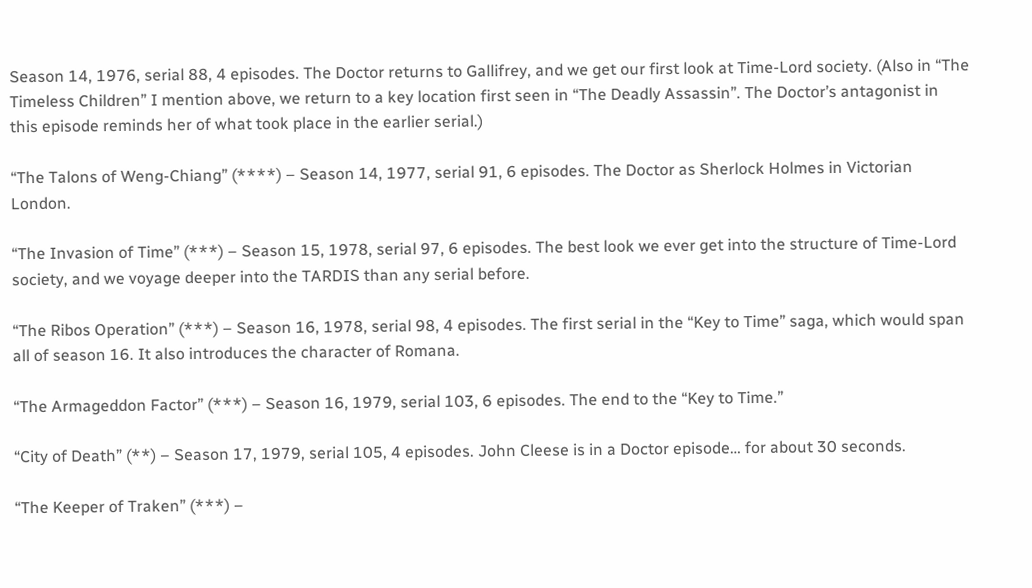Season 14, 1976, serial 88, 4 episodes. The Doctor returns to Gallifrey, and we get our first look at Time-Lord society. (Also in “The Timeless Children” I mention above, we return to a key location first seen in “The Deadly Assassin”. The Doctor’s antagonist in this episode reminds her of what took place in the earlier serial.)

“The Talons of Weng-Chiang” (****) – Season 14, 1977, serial 91, 6 episodes. The Doctor as Sherlock Holmes in Victorian London.

“The Invasion of Time” (***) – Season 15, 1978, serial 97, 6 episodes. The best look we ever get into the structure of Time-Lord society, and we voyage deeper into the TARDIS than any serial before.

“The Ribos Operation” (***) – Season 16, 1978, serial 98, 4 episodes. The first serial in the “Key to Time” saga, which would span all of season 16. It also introduces the character of Romana.

“The Armageddon Factor” (***) – Season 16, 1979, serial 103, 6 episodes. The end to the “Key to Time.”

“City of Death” (**) – Season 17, 1979, serial 105, 4 episodes. John Cleese is in a Doctor episode… for about 30 seconds.

“The Keeper of Traken” (***) –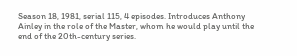Season 18, 1981, serial 115, 4 episodes. Introduces Anthony Ainley in the role of the Master, whom he would play until the end of the 20th-century series.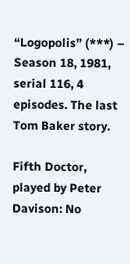“Logopolis” (***) – Season 18, 1981, serial 116, 4 episodes. The last Tom Baker story.

Fifth Doctor, played by Peter Davison: No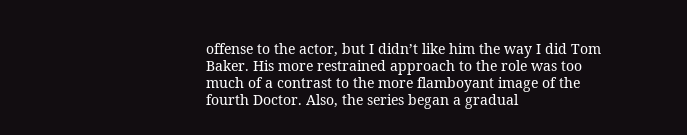offense to the actor, but I didn’t like him the way I did Tom Baker. His more restrained approach to the role was too much of a contrast to the more flamboyant image of the fourth Doctor. Also, the series began a gradual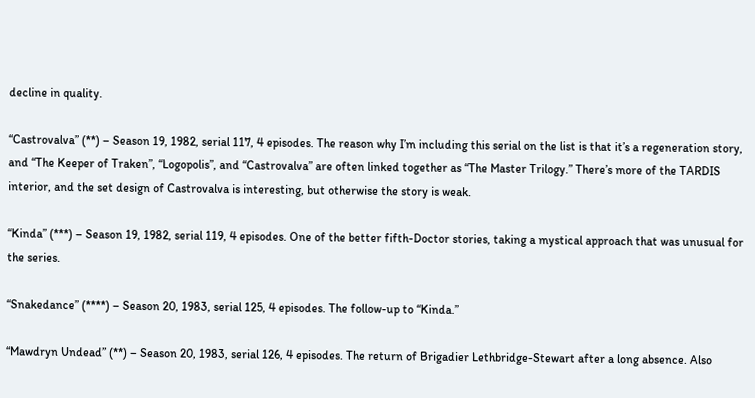decline in quality.

“Castrovalva” (**) – Season 19, 1982, serial 117, 4 episodes. The reason why I’m including this serial on the list is that it’s a regeneration story, and “The Keeper of Traken”, “Logopolis”, and “Castrovalva” are often linked together as “The Master Trilogy.” There’s more of the TARDIS interior, and the set design of Castrovalva is interesting, but otherwise the story is weak.

“Kinda” (***) – Season 19, 1982, serial 119, 4 episodes. One of the better fifth-Doctor stories, taking a mystical approach that was unusual for the series.

“Snakedance” (****) – Season 20, 1983, serial 125, 4 episodes. The follow-up to “Kinda.”

“Mawdryn Undead” (**) – Season 20, 1983, serial 126, 4 episodes. The return of Brigadier Lethbridge-Stewart after a long absence. Also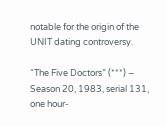notable for the origin of the UNIT dating controversy.

“The Five Doctors” (***) – Season 20, 1983, serial 131, one hour-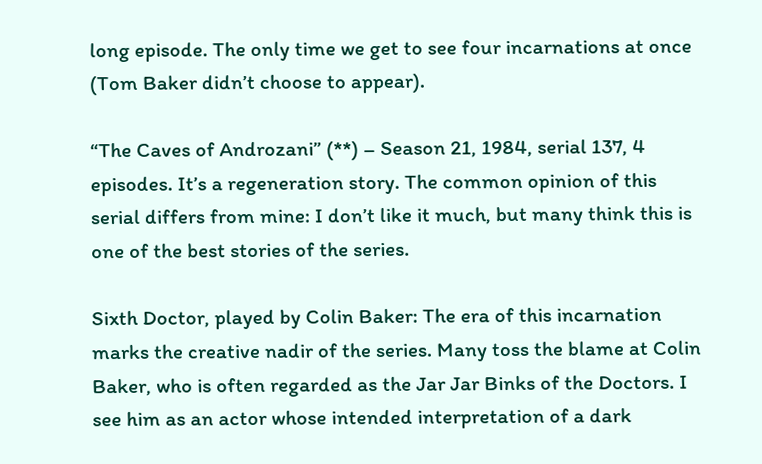long episode. The only time we get to see four incarnations at once (Tom Baker didn’t choose to appear).

“The Caves of Androzani” (**) – Season 21, 1984, serial 137, 4 episodes. It’s a regeneration story. The common opinion of this serial differs from mine: I don’t like it much, but many think this is one of the best stories of the series.

Sixth Doctor, played by Colin Baker: The era of this incarnation marks the creative nadir of the series. Many toss the blame at Colin Baker, who is often regarded as the Jar Jar Binks of the Doctors. I see him as an actor whose intended interpretation of a dark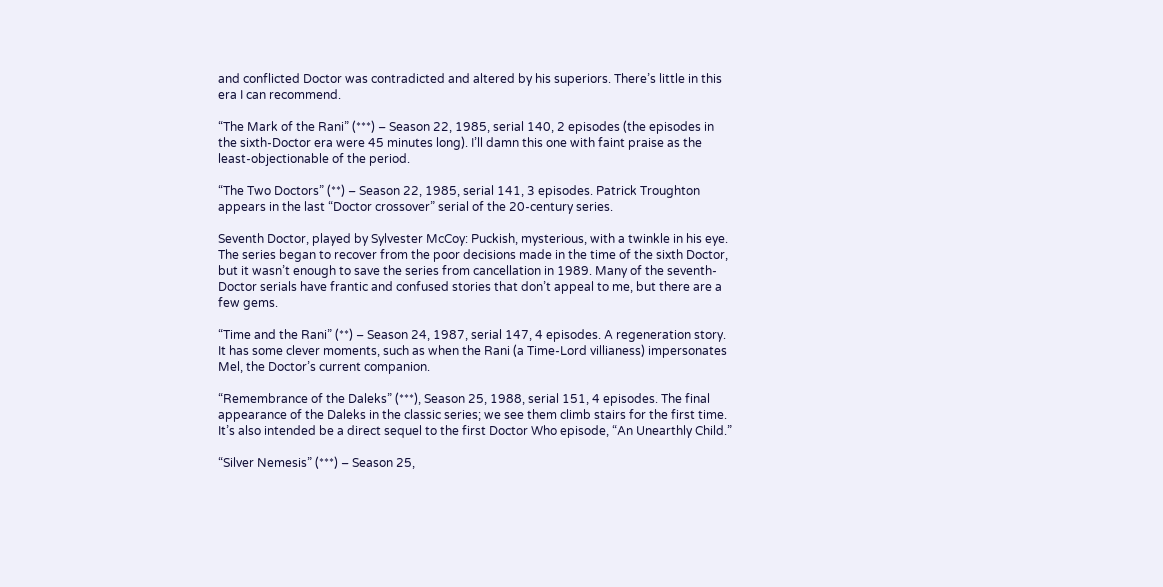and conflicted Doctor was contradicted and altered by his superiors. There’s little in this era I can recommend.

“The Mark of the Rani” (***) – Season 22, 1985, serial 140, 2 episodes (the episodes in the sixth-Doctor era were 45 minutes long). I’ll damn this one with faint praise as the least-objectionable of the period.

“The Two Doctors” (**) – Season 22, 1985, serial 141, 3 episodes. Patrick Troughton appears in the last “Doctor crossover” serial of the 20-century series.

Seventh Doctor, played by Sylvester McCoy: Puckish, mysterious, with a twinkle in his eye. The series began to recover from the poor decisions made in the time of the sixth Doctor, but it wasn’t enough to save the series from cancellation in 1989. Many of the seventh-Doctor serials have frantic and confused stories that don’t appeal to me, but there are a few gems.

“Time and the Rani” (**) – Season 24, 1987, serial 147, 4 episodes. A regeneration story. It has some clever moments, such as when the Rani (a Time-Lord villianess) impersonates Mel, the Doctor’s current companion.

“Remembrance of the Daleks” (***), Season 25, 1988, serial 151, 4 episodes. The final appearance of the Daleks in the classic series; we see them climb stairs for the first time. It’s also intended be a direct sequel to the first Doctor Who episode, “An Unearthly Child.”

“Silver Nemesis” (***) – Season 25,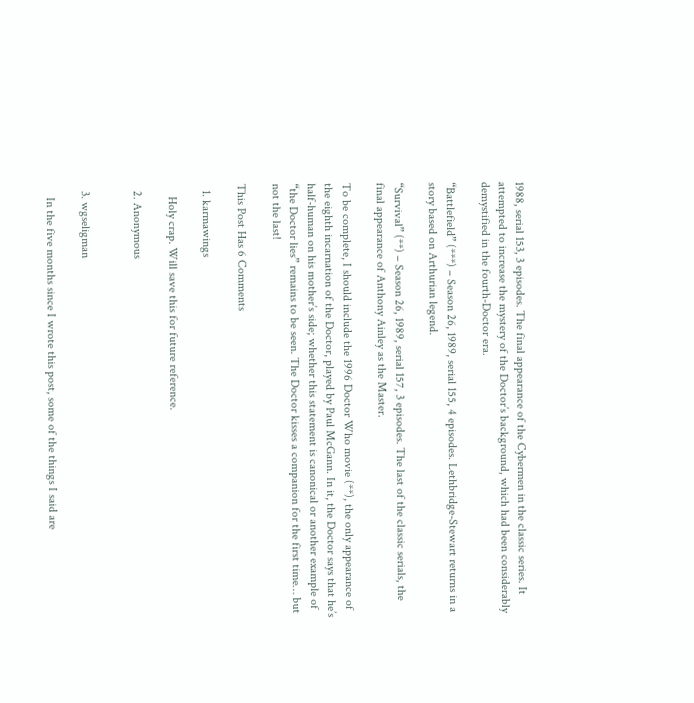1988, serial 153, 3 episodes. The final appearance of the Cybermen in the classic series. It attempted to increase the mystery of the Doctor’s background, which had been considerably demystified in the fourth-Doctor era.

“Battlefield” (***) – Season 26, 1989, serial 155, 4 episodes. Lethbridge-Stewart returns in a story based on Arthurian legend.

“Survival” (**) – Season 26, 1989, serial 157, 3 episodes. The last of the classic serials, the final appearance of Anthony Ainley as the Master.

To be complete, I should include the 1996 Doctor Who movie (**), the only appearance of the eighth incarnation of the Doctor, played by Paul McGann. In it, the Doctor says that he’s half-human on his mother’s side; whether this statement is canonical or another example of “the Doctor lies” remains to be seen. The Doctor kisses a companion for the first time… but not the last!

This Post Has 6 Comments

  1. karmawings

    Holy crap. Will save this for future reference.

  2. Anonymous


  3. wgseligman

    In the five months since I wrote this post, some of the things I said are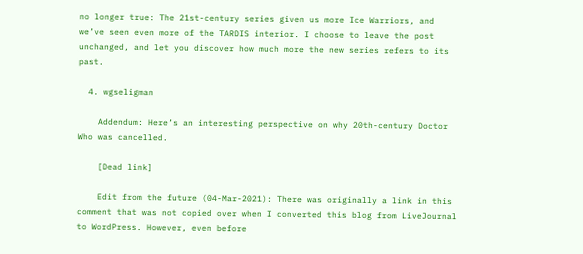no longer true: The 21st-century series given us more Ice Warriors, and we’ve seen even more of the TARDIS interior. I choose to leave the post unchanged, and let you discover how much more the new series refers to its past.

  4. wgseligman

    Addendum: Here’s an interesting perspective on why 20th-century Doctor Who was cancelled.

    [Dead link]

    Edit from the future (04-Mar-2021): There was originally a link in this comment that was not copied over when I converted this blog from LiveJournal to WordPress. However, even before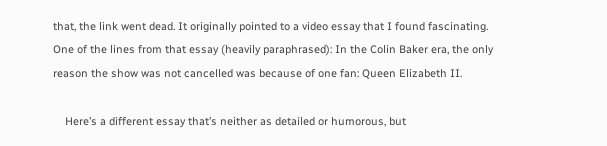that, the link went dead. It originally pointed to a video essay that I found fascinating. One of the lines from that essay (heavily paraphrased): In the Colin Baker era, the only reason the show was not cancelled was because of one fan: Queen Elizabeth II.

    Here’s a different essay that’s neither as detailed or humorous, but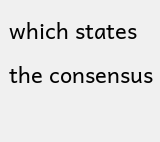which states the consensus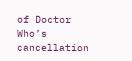of Doctor Who’s cancellation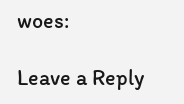woes:

Leave a Reply